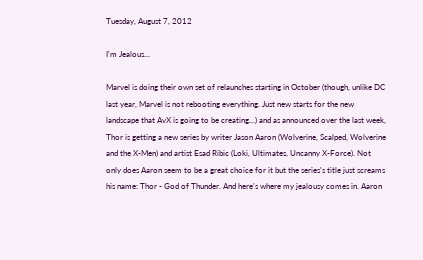Tuesday, August 7, 2012

I'm Jealous...

Marvel is doing their own set of relaunches starting in October (though, unlike DC last year, Marvel is not rebooting everything. Just new starts for the new landscape that AvX is going to be creating...) and as announced over the last week, Thor is getting a new series by writer Jason Aaron (Wolverine, Scalped, Wolverine and the X-Men) and artist Esad Ribic (Loki, Ultimates, Uncanny X-Force). Not only does Aaron seem to be a great choice for it but the series's title just screams his name: Thor - God of Thunder. And here's where my jealousy comes in. Aaron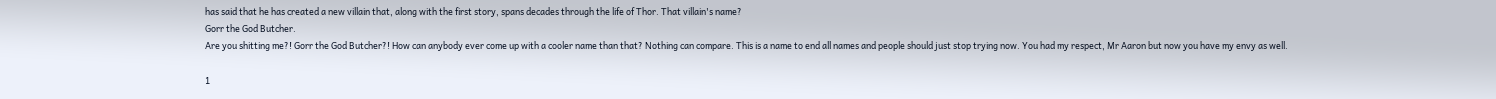has said that he has created a new villain that, along with the first story, spans decades through the life of Thor. That villain's name?
Gorr the God Butcher.
Are you shitting me?! Gorr the God Butcher?! How can anybody ever come up with a cooler name than that? Nothing can compare. This is a name to end all names and people should just stop trying now. You had my respect, Mr Aaron but now you have my envy as well.

1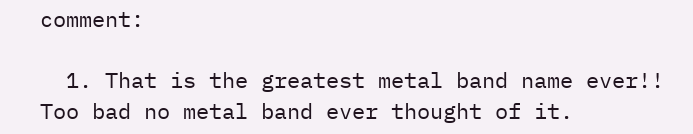comment:

  1. That is the greatest metal band name ever!! Too bad no metal band ever thought of it.